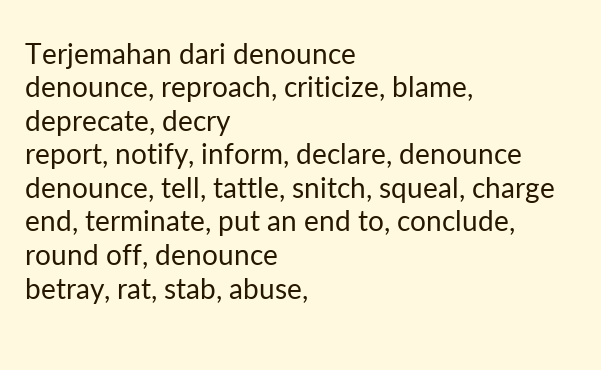Terjemahan dari denounce
denounce, reproach, criticize, blame, deprecate, decry
report, notify, inform, declare, denounce
denounce, tell, tattle, snitch, squeal, charge
end, terminate, put an end to, conclude, round off, denounce
betray, rat, stab, abuse,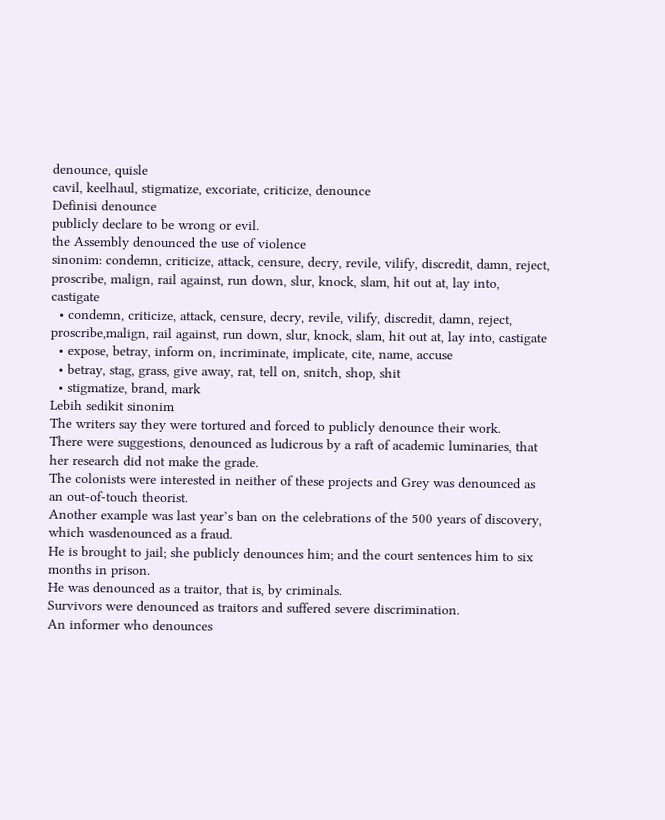denounce, quisle
cavil, keelhaul, stigmatize, excoriate, criticize, denounce
Definisi denounce
publicly declare to be wrong or evil.
the Assembly denounced the use of violence
sinonim: condemn, criticize, attack, censure, decry, revile, vilify, discredit, damn, reject, proscribe, malign, rail against, run down, slur, knock, slam, hit out at, lay into, castigate
  • condemn, criticize, attack, censure, decry, revile, vilify, discredit, damn, reject, proscribe,malign, rail against, run down, slur, knock, slam, hit out at, lay into, castigate
  • expose, betray, inform on, incriminate, implicate, cite, name, accuse
  • betray, stag, grass, give away, rat, tell on, snitch, shop, shit
  • stigmatize, brand, mark
Lebih sedikit sinonim
The writers say they were tortured and forced to publicly denounce their work.
There were suggestions, denounced as ludicrous by a raft of academic luminaries, that her research did not make the grade.
The colonists were interested in neither of these projects and Grey was denounced as an out-of-touch theorist.
Another example was last year’s ban on the celebrations of the 500 years of discovery, which wasdenounced as a fraud.
He is brought to jail; she publicly denounces him; and the court sentences him to six months in prison.
He was denounced as a traitor, that is, by criminals.
Survivors were denounced as traitors and suffered severe discrimination.
An informer who denounces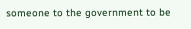someone to the government to be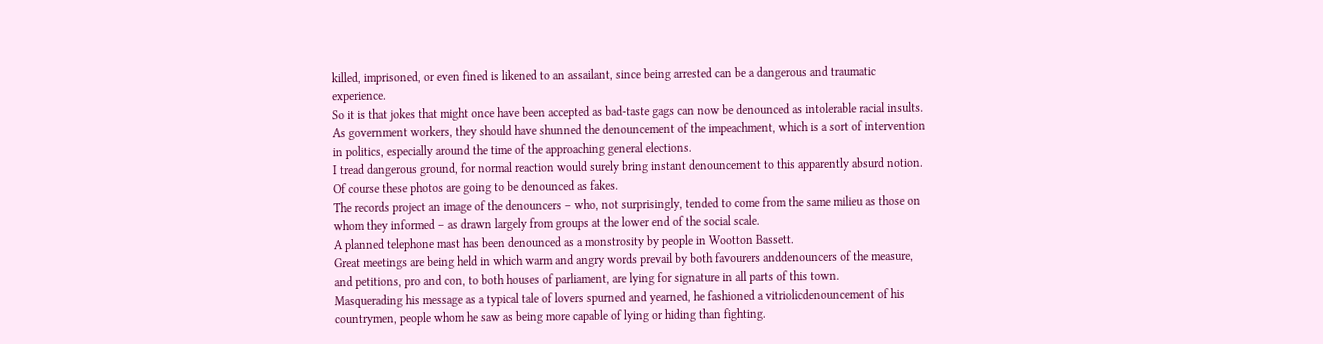killed, imprisoned, or even fined is likened to an assailant, since being arrested can be a dangerous and traumatic experience.
So it is that jokes that might once have been accepted as bad-taste gags can now be denounced as intolerable racial insults.
As government workers, they should have shunned the denouncement of the impeachment, which is a sort of intervention in politics, especially around the time of the approaching general elections.
I tread dangerous ground, for normal reaction would surely bring instant denouncement to this apparently absurd notion.
Of course these photos are going to be denounced as fakes.
The records project an image of the denouncers – who, not surprisingly, tended to come from the same milieu as those on whom they informed – as drawn largely from groups at the lower end of the social scale.
A planned telephone mast has been denounced as a monstrosity by people in Wootton Bassett.
Great meetings are being held in which warm and angry words prevail by both favourers anddenouncers of the measure, and petitions, pro and con, to both houses of parliament, are lying for signature in all parts of this town.
Masquerading his message as a typical tale of lovers spurned and yearned, he fashioned a vitriolicdenouncement of his countrymen, people whom he saw as being more capable of lying or hiding than fighting.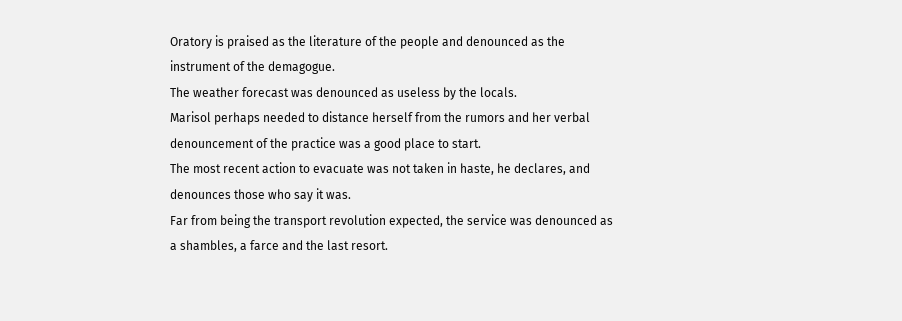Oratory is praised as the literature of the people and denounced as the instrument of the demagogue.
The weather forecast was denounced as useless by the locals.
Marisol perhaps needed to distance herself from the rumors and her verbal denouncement of the practice was a good place to start.
The most recent action to evacuate was not taken in haste, he declares, and denounces those who say it was.
Far from being the transport revolution expected, the service was denounced as a shambles, a farce and the last resort.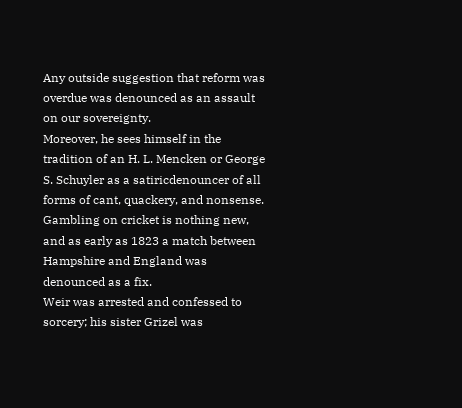Any outside suggestion that reform was overdue was denounced as an assault on our sovereignty.
Moreover, he sees himself in the tradition of an H. L. Mencken or George S. Schuyler as a satiricdenouncer of all forms of cant, quackery, and nonsense.
Gambling on cricket is nothing new, and as early as 1823 a match between Hampshire and England was denounced as a fix.
Weir was arrested and confessed to sorcery; his sister Grizel was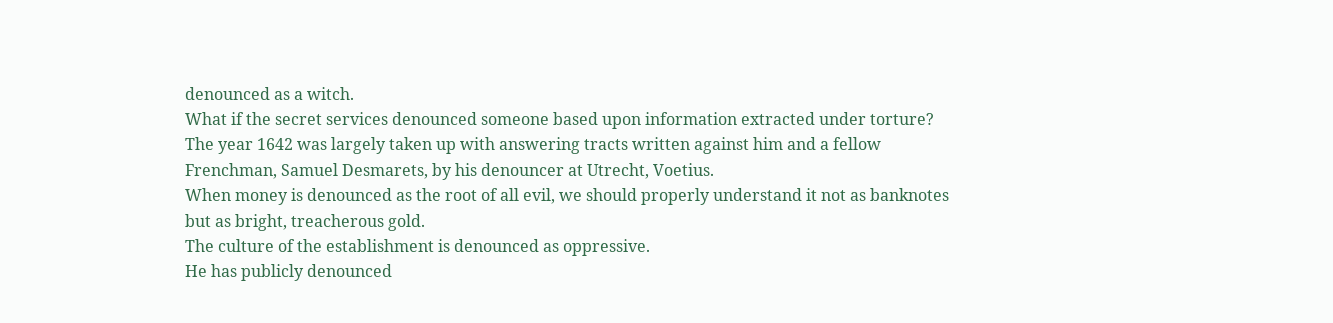denounced as a witch.
What if the secret services denounced someone based upon information extracted under torture?
The year 1642 was largely taken up with answering tracts written against him and a fellow Frenchman, Samuel Desmarets, by his denouncer at Utrecht, Voetius.
When money is denounced as the root of all evil, we should properly understand it not as banknotes but as bright, treacherous gold.
The culture of the establishment is denounced as oppressive.
He has publicly denounced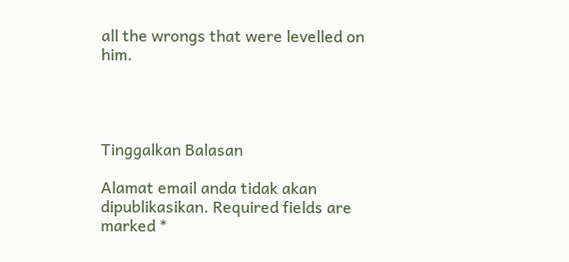all the wrongs that were levelled on him.




Tinggalkan Balasan

Alamat email anda tidak akan dipublikasikan. Required fields are marked *